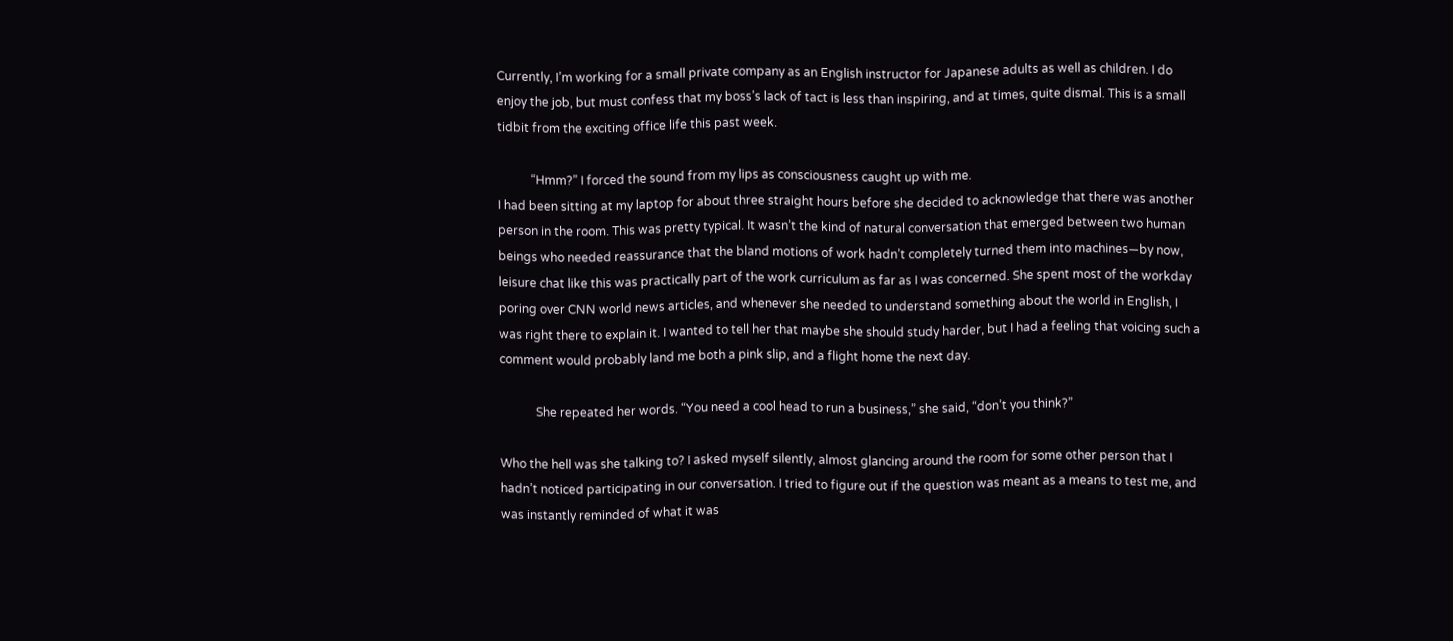Currently, I’m working for a small private company as an English instructor for Japanese adults as well as children. I do enjoy the job, but must confess that my boss’s lack of tact is less than inspiring, and at times, quite dismal. This is a small tidbit from the exciting office life this past week.

           “Hmm?” I forced the sound from my lips as consciousness caught up with me.
I had been sitting at my laptop for about three straight hours before she decided to acknowledge that there was another person in the room. This was pretty typical. It wasn’t the kind of natural conversation that emerged between two human beings who needed reassurance that the bland motions of work hadn’t completely turned them into machines—by now, leisure chat like this was practically part of the work curriculum as far as I was concerned. She spent most of the workday poring over CNN world news articles, and whenever she needed to understand something about the world in English, I was right there to explain it. I wanted to tell her that maybe she should study harder, but I had a feeling that voicing such a comment would probably land me both a pink slip, and a flight home the next day.

            She repeated her words. “You need a cool head to run a business,” she said, “don’t you think?”

Who the hell was she talking to? I asked myself silently, almost glancing around the room for some other person that I hadn’t noticed participating in our conversation. I tried to figure out if the question was meant as a means to test me, and was instantly reminded of what it was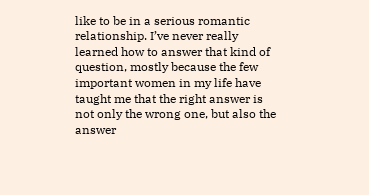like to be in a serious romantic relationship. I’ve never really learned how to answer that kind of question, mostly because the few important women in my life have taught me that the right answer is not only the wrong one, but also the answer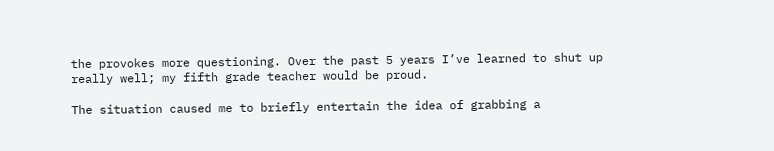the provokes more questioning. Over the past 5 years I’ve learned to shut up really well; my fifth grade teacher would be proud.

The situation caused me to briefly entertain the idea of grabbing a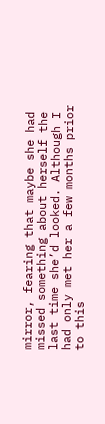mirror, fearing that maybe she had missed something about herself the last time she’d looked. Although I had only met her a few months prior to this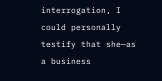interrogation, I could personally testify that she—as a business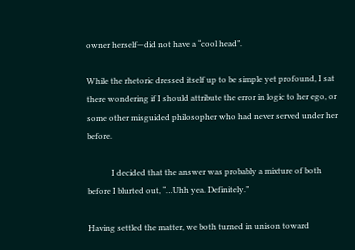owner herself—did not have a “cool head”.

While the rhetoric dressed itself up to be simple yet profound, I sat there wondering if I should attribute the error in logic to her ego, or some other misguided philosopher who had never served under her before.

            I decided that the answer was probably a mixture of both before I blurted out, “…Uhh yea. Definitely.”

Having settled the matter, we both turned in unison toward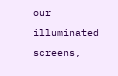our illuminated screens,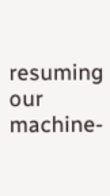resuming our machine-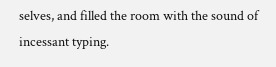selves, and filled the room with the sound of incessant typing.